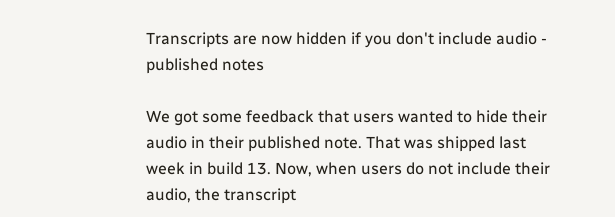Transcripts are now hidden if you don't include audio - published notes

We got some feedback that users wanted to hide their audio in their published note. That was shipped last week in build 13. Now, when users do not include their audio, the transcript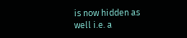is now hidden as well i.e. a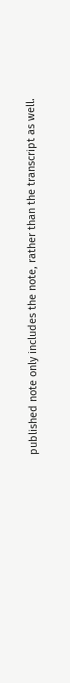published note only includes the note, rather than the transcript as well.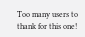Too many users to thank for this one!